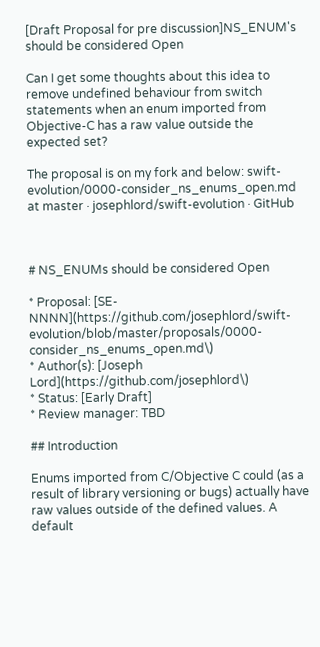[Draft Proposal for pre discussion]NS_ENUM's should be considered Open

Can I get some thoughts about this idea to remove undefined behaviour from switch statements when an enum imported from Objective-C has a raw value outside the expected set?

The proposal is on my fork and below: swift-evolution/0000-consider_ns_enums_open.md at master · josephlord/swift-evolution · GitHub



# NS_ENUMs should be considered Open

* Proposal: [SE-NNNN](https://github.com/josephlord/swift-evolution/blob/master/proposals/0000-consider_ns_enums_open.md\)
* Author(s): [Joseph Lord](https://github.com/josephlord\)
* Status: [Early Draft]
* Review manager: TBD

## Introduction

Enums imported from C/Objective C could (as a result of library versioning or bugs) actually have raw values outside of the defined values. A default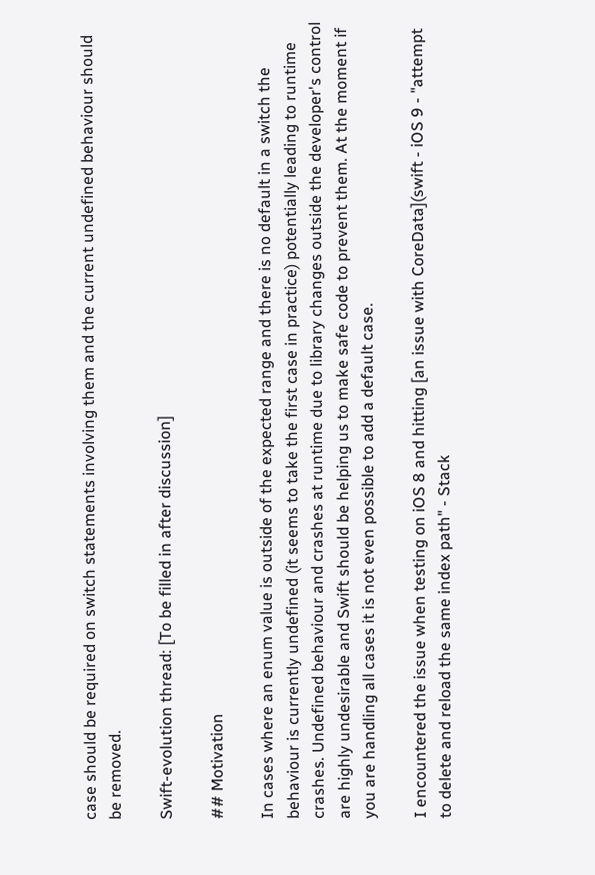case should be required on switch statements involving them and the current undefined behaviour should be removed.

Swift-evolution thread: [To be filled in after discussion]

## Motivation

In cases where an enum value is outside of the expected range and there is no default in a switch the behaviour is currently undefined (it seems to take the first case in practice) potentially leading to runtime crashes. Undefined behaviour and crashes at runtime due to library changes outside the developer's control are highly undesirable and Swift should be helping us to make safe code to prevent them. At the moment if you are handling all cases it is not even possible to add a default case.

I encountered the issue when testing on iOS 8 and hitting [an issue with CoreData](swift - iOS 9 - "attempt to delete and reload the same index path" - Stack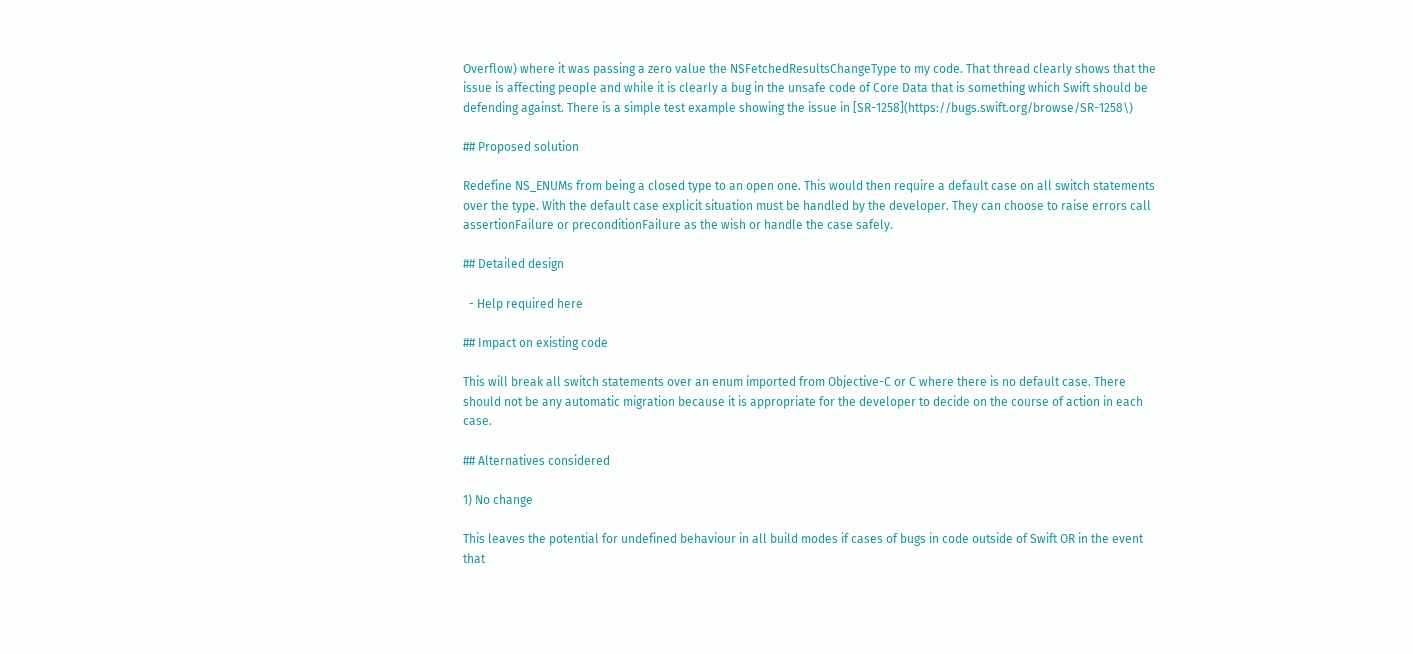Overflow) where it was passing a zero value the NSFetchedResultsChangeType to my code. That thread clearly shows that the issue is affecting people and while it is clearly a bug in the unsafe code of Core Data that is something which Swift should be defending against. There is a simple test example showing the issue in [SR-1258](https://bugs.swift.org/browse/SR-1258\)

## Proposed solution

Redefine NS_ENUMs from being a closed type to an open one. This would then require a default case on all switch statements over the type. With the default case explicit situation must be handled by the developer. They can choose to raise errors call assertionFailure or preconditionFailure as the wish or handle the case safely.

## Detailed design

  - Help required here

## Impact on existing code

This will break all switch statements over an enum imported from Objective-C or C where there is no default case. There should not be any automatic migration because it is appropriate for the developer to decide on the course of action in each case.

## Alternatives considered

1) No change

This leaves the potential for undefined behaviour in all build modes if cases of bugs in code outside of Swift OR in the event that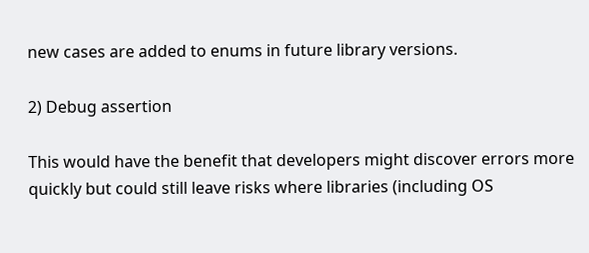new cases are added to enums in future library versions.

2) Debug assertion

This would have the benefit that developers might discover errors more quickly but could still leave risks where libraries (including OS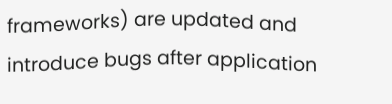frameworks) are updated and introduce bugs after application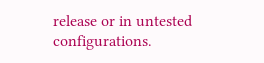release or in untested configurations.